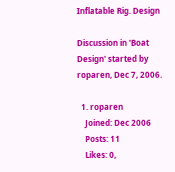Inflatable Rig. Design

Discussion in 'Boat Design' started by roparen, Dec 7, 2006.

  1. roparen
    Joined: Dec 2006
    Posts: 11
    Likes: 0,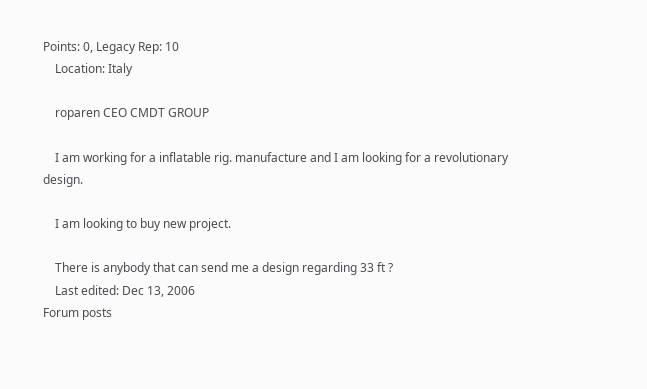Points: 0, Legacy Rep: 10
    Location: Italy

    roparen CEO CMDT GROUP

    I am working for a inflatable rig. manufacture and I am looking for a revolutionary design.

    I am looking to buy new project.

    There is anybody that can send me a design regarding 33 ft ?
    Last edited: Dec 13, 2006
Forum posts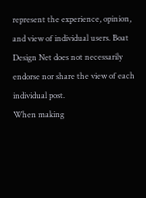represent the experience, opinion, and view of individual users. Boat Design Net does not necessarily endorse nor share the view of each individual post.
When making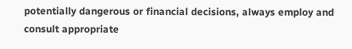potentially dangerous or financial decisions, always employ and consult appropriate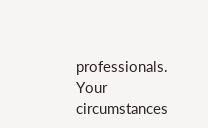professionals. Your circumstances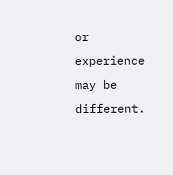or experience may be different.